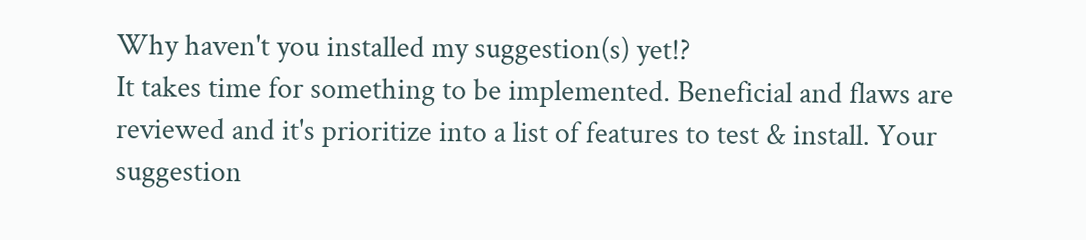Why haven't you installed my suggestion(s) yet!?
It takes time for something to be implemented. Beneficial and flaws are reviewed and it's prioritize into a list of features to test & install. Your suggestion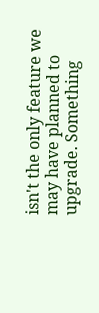isn't the only feature we may have planned to upgrade. Something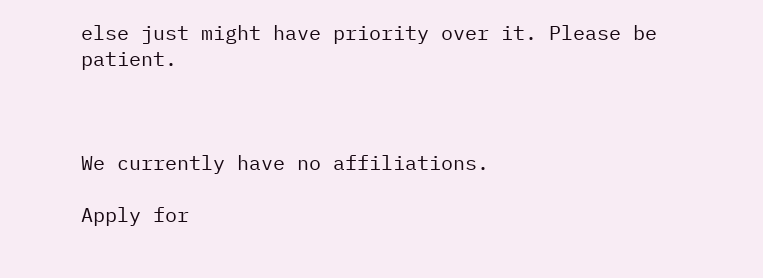else just might have priority over it. Please be patient.



We currently have no affiliations.

Apply for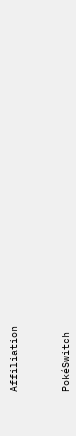Affiliation



PokéSwitch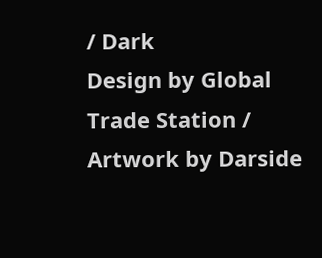/ Dark
Design by Global Trade Station / Artwork by Darside